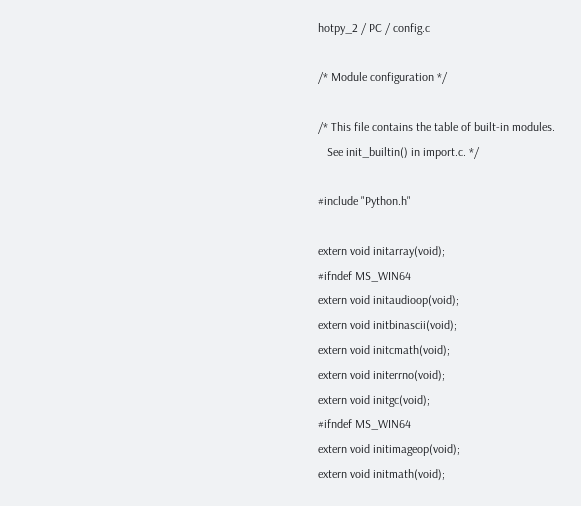hotpy_2 / PC / config.c

/* Module configuration */

/* This file contains the table of built-in modules.
   See init_builtin() in import.c. */

#include "Python.h"

extern void initarray(void);
#ifndef MS_WIN64
extern void initaudioop(void);
extern void initbinascii(void);
extern void initcmath(void);
extern void initerrno(void);
extern void initgc(void);
#ifndef MS_WIN64
extern void initimageop(void);
extern void initmath(void);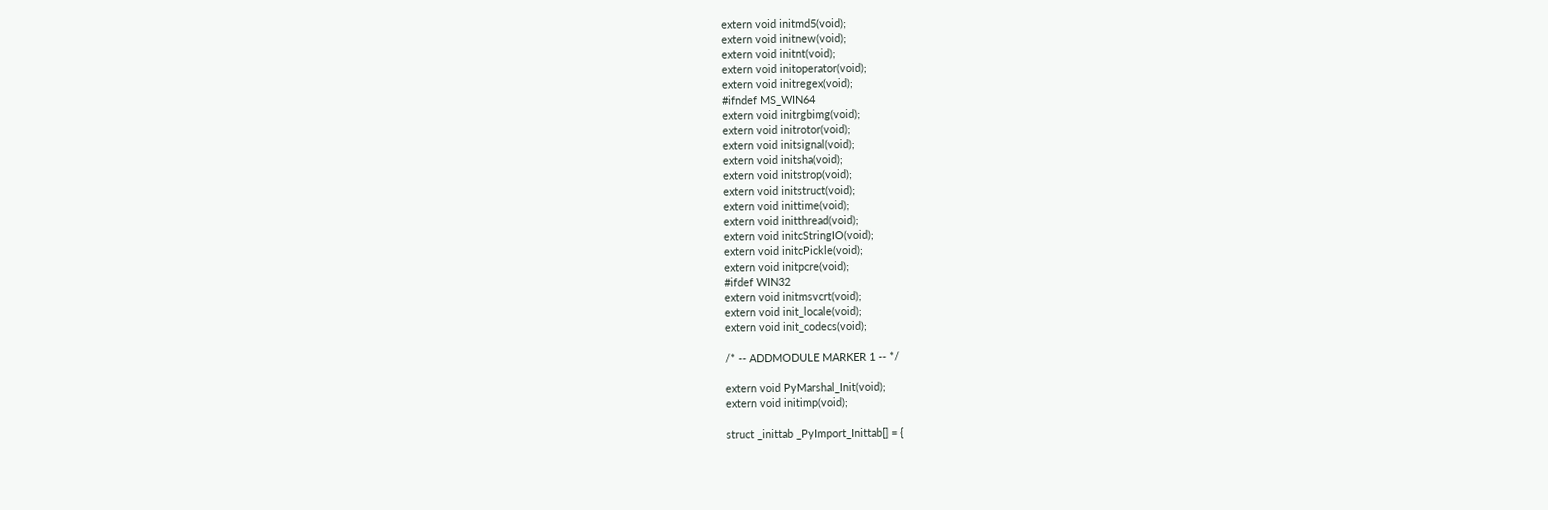extern void initmd5(void);
extern void initnew(void);
extern void initnt(void);
extern void initoperator(void);
extern void initregex(void);
#ifndef MS_WIN64
extern void initrgbimg(void);
extern void initrotor(void);
extern void initsignal(void);
extern void initsha(void);
extern void initstrop(void);
extern void initstruct(void);
extern void inittime(void);
extern void initthread(void);
extern void initcStringIO(void);
extern void initcPickle(void);
extern void initpcre(void);
#ifdef WIN32
extern void initmsvcrt(void);
extern void init_locale(void);
extern void init_codecs(void);

/* -- ADDMODULE MARKER 1 -- */

extern void PyMarshal_Init(void);
extern void initimp(void);

struct _inittab _PyImport_Inittab[] = {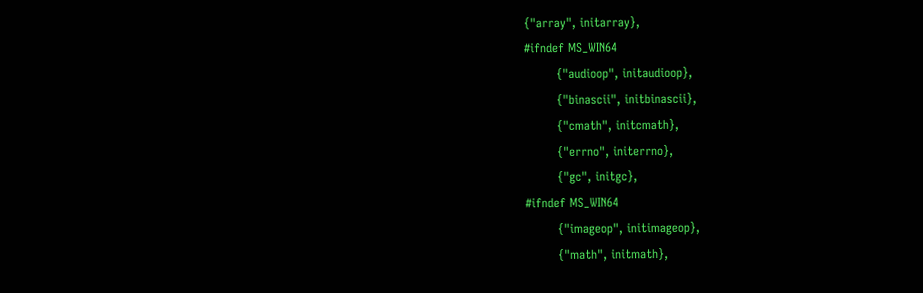{"array", initarray},
#ifndef MS_WIN64
        {"audioop", initaudioop},
        {"binascii", initbinascii},
        {"cmath", initcmath},
        {"errno", initerrno},
        {"gc", initgc},
#ifndef MS_WIN64
        {"imageop", initimageop},
        {"math", initmath},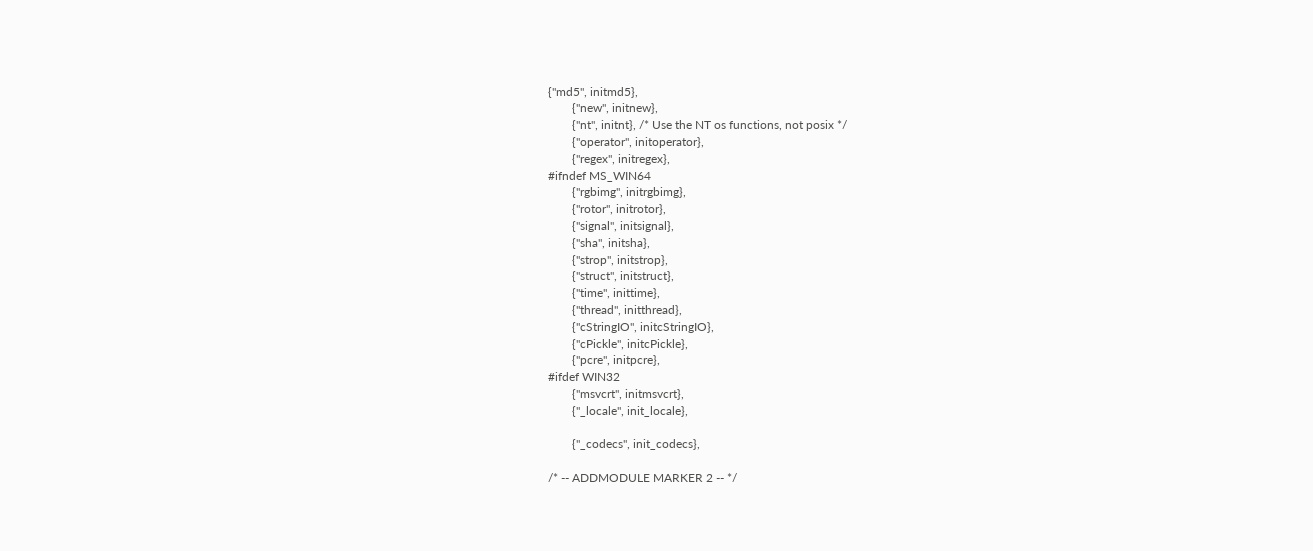{"md5", initmd5},
        {"new", initnew},
        {"nt", initnt}, /* Use the NT os functions, not posix */
        {"operator", initoperator},
        {"regex", initregex},
#ifndef MS_WIN64
        {"rgbimg", initrgbimg},
        {"rotor", initrotor},
        {"signal", initsignal},
        {"sha", initsha},
        {"strop", initstrop},
        {"struct", initstruct},
        {"time", inittime},
        {"thread", initthread},
        {"cStringIO", initcStringIO},
        {"cPickle", initcPickle},
        {"pcre", initpcre},
#ifdef WIN32
        {"msvcrt", initmsvcrt},
        {"_locale", init_locale},

        {"_codecs", init_codecs},

/* -- ADDMODULE MARKER 2 -- */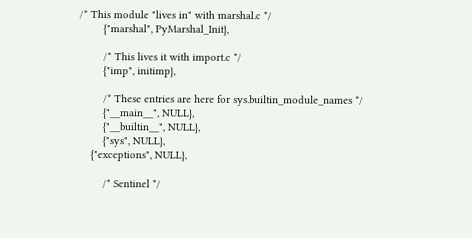/* This module "lives in" with marshal.c */
        {"marshal", PyMarshal_Init},

        /* This lives it with import.c */
        {"imp", initimp},

        /* These entries are here for sys.builtin_module_names */
        {"__main__", NULL},
        {"__builtin__", NULL},
        {"sys", NULL},
    {"exceptions", NULL},

        /* Sentinel */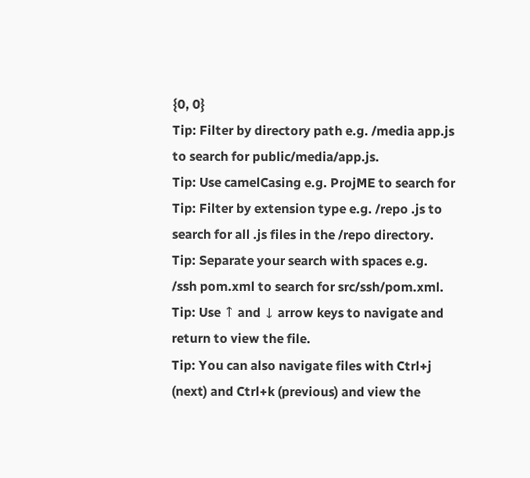{0, 0}
Tip: Filter by directory path e.g. /media app.js to search for public/media/app.js.
Tip: Use camelCasing e.g. ProjME to search for
Tip: Filter by extension type e.g. /repo .js to search for all .js files in the /repo directory.
Tip: Separate your search with spaces e.g. /ssh pom.xml to search for src/ssh/pom.xml.
Tip: Use ↑ and ↓ arrow keys to navigate and return to view the file.
Tip: You can also navigate files with Ctrl+j (next) and Ctrl+k (previous) and view the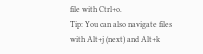file with Ctrl+o.
Tip: You can also navigate files with Alt+j (next) and Alt+k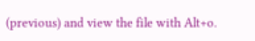(previous) and view the file with Alt+o.